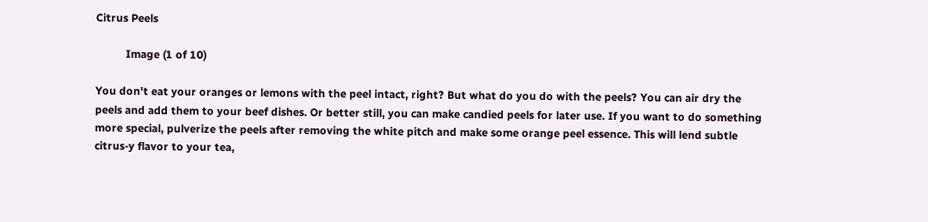Citrus Peels

          Image (1 of 10)

You don't eat your oranges or lemons with the peel intact, right? But what do you do with the peels? You can air dry the peels and add them to your beef dishes. Or better still, you can make candied peels for later use. If you want to do something more special, pulverize the peels after removing the white pitch and make some orange peel essence. This will lend subtle citrus-y flavor to your tea,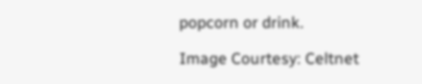popcorn or drink.

Image Courtesy: Celtnet